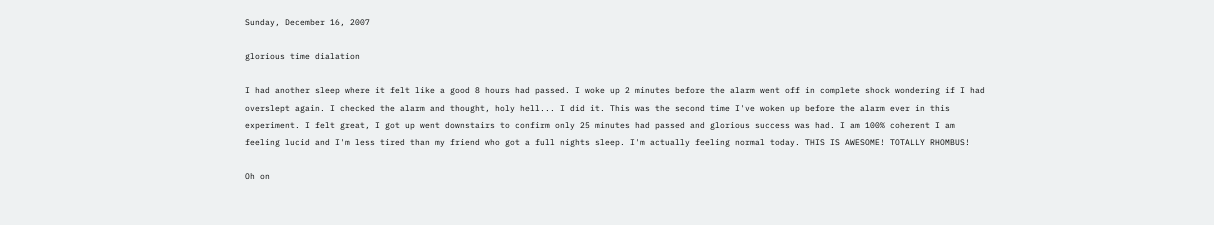Sunday, December 16, 2007

glorious time dialation

I had another sleep where it felt like a good 8 hours had passed. I woke up 2 minutes before the alarm went off in complete shock wondering if I had overslept again. I checked the alarm and thought, holy hell... I did it. This was the second time I've woken up before the alarm ever in this experiment. I felt great, I got up went downstairs to confirm only 25 minutes had passed and glorious success was had. I am 100% coherent I am feeling lucid and I'm less tired than my friend who got a full nights sleep. I'm actually feeling normal today. THIS IS AWESOME! TOTALLY RHOMBUS!

Oh on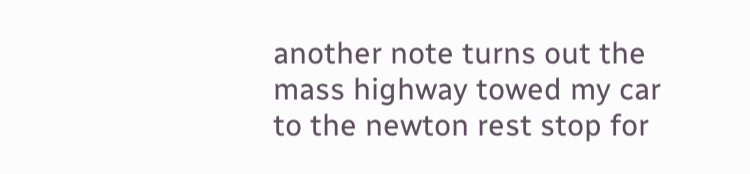another note turns out the mass highway towed my car to the newton rest stop for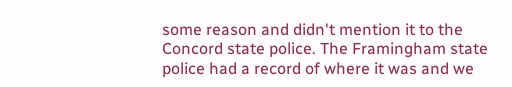some reason and didn't mention it to the Concord state police. The Framingham state police had a record of where it was and we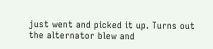just went and picked it up. Turns out the alternator blew and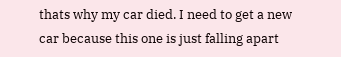thats why my car died. I need to get a new car because this one is just falling apart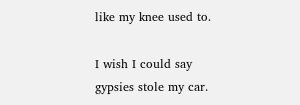like my knee used to.

I wish I could say gypsies stole my car.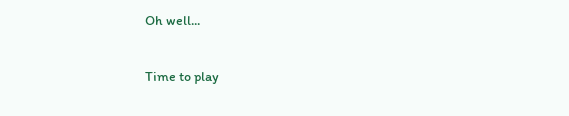Oh well...

Time to play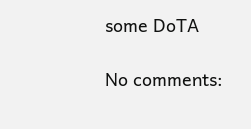some DoTA

No comments: